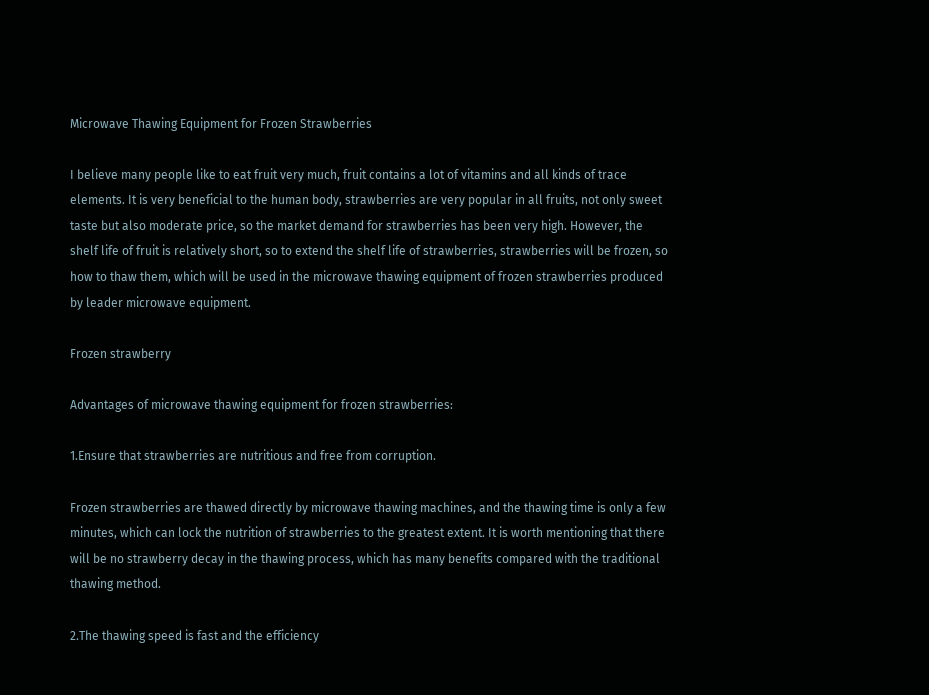Microwave Thawing Equipment for Frozen Strawberries

I believe many people like to eat fruit very much, fruit contains a lot of vitamins and all kinds of trace elements. It is very beneficial to the human body, strawberries are very popular in all fruits, not only sweet taste but also moderate price, so the market demand for strawberries has been very high. However, the shelf life of fruit is relatively short, so to extend the shelf life of strawberries, strawberries will be frozen, so how to thaw them, which will be used in the microwave thawing equipment of frozen strawberries produced by leader microwave equipment.

Frozen strawberry

Advantages of microwave thawing equipment for frozen strawberries:

1.Ensure that strawberries are nutritious and free from corruption.

Frozen strawberries are thawed directly by microwave thawing machines, and the thawing time is only a few minutes, which can lock the nutrition of strawberries to the greatest extent. It is worth mentioning that there will be no strawberry decay in the thawing process, which has many benefits compared with the traditional thawing method.

2.The thawing speed is fast and the efficiency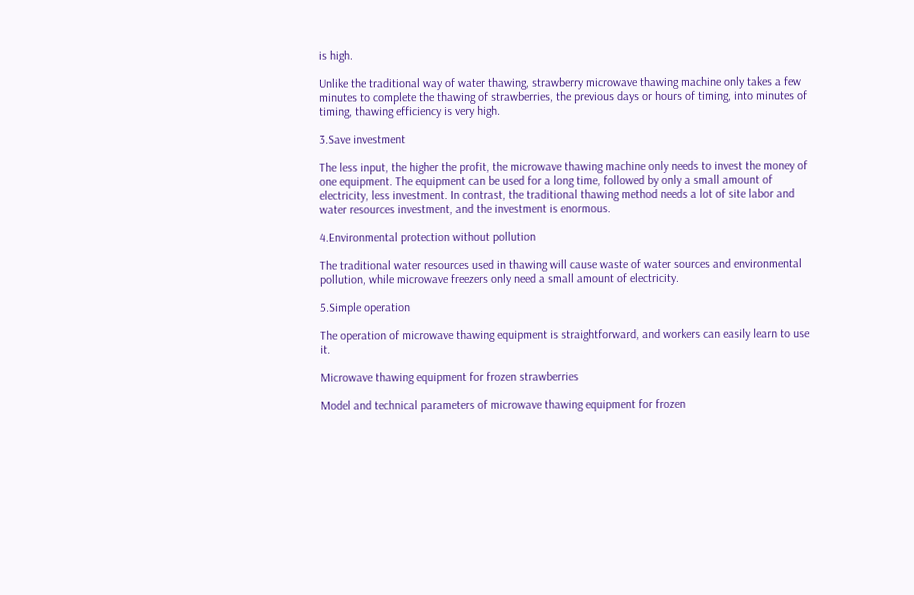is high.

Unlike the traditional way of water thawing, strawberry microwave thawing machine only takes a few minutes to complete the thawing of strawberries, the previous days or hours of timing, into minutes of timing, thawing efficiency is very high.

3.Save investment

The less input, the higher the profit, the microwave thawing machine only needs to invest the money of one equipment. The equipment can be used for a long time, followed by only a small amount of electricity, less investment. In contrast, the traditional thawing method needs a lot of site labor and water resources investment, and the investment is enormous.

4.Environmental protection without pollution

The traditional water resources used in thawing will cause waste of water sources and environmental pollution, while microwave freezers only need a small amount of electricity.

5.Simple operation

The operation of microwave thawing equipment is straightforward, and workers can easily learn to use it.

Microwave thawing equipment for frozen strawberries

Model and technical parameters of microwave thawing equipment for frozen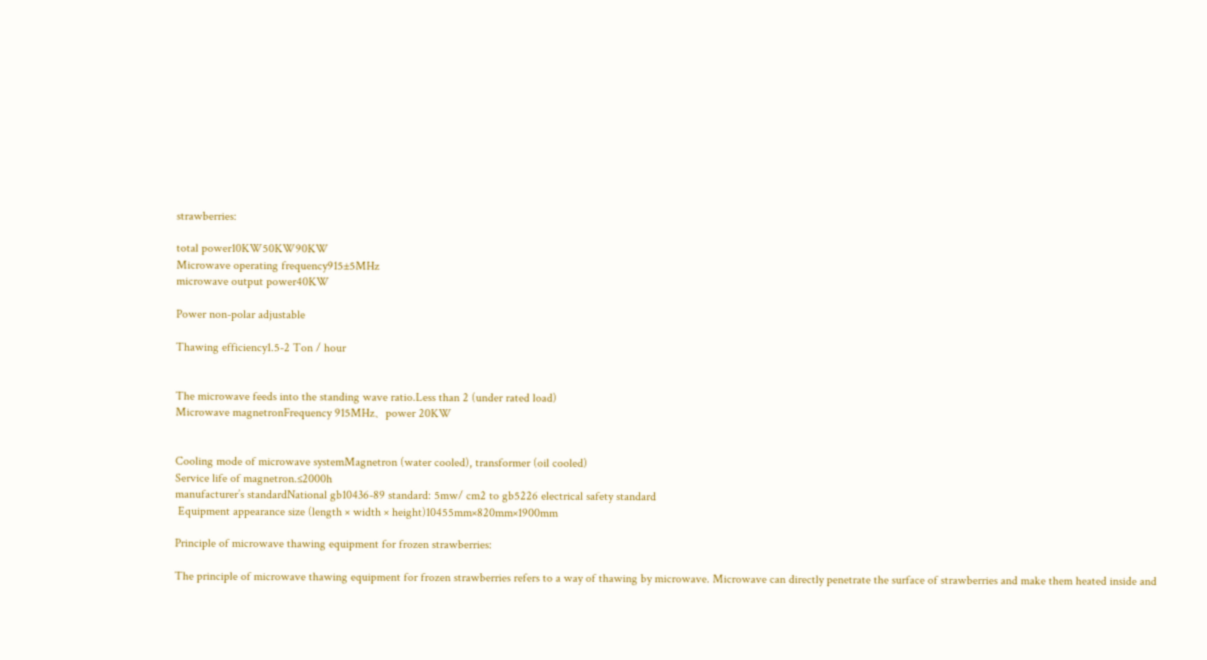strawberries:

total power10KW50KW90KW
Microwave operating frequency915±5MHz
microwave output power40KW

Power non-polar adjustable

Thawing efficiency1.5-2 Ton / hour


The microwave feeds into the standing wave ratio.Less than 2 (under rated load)
Microwave magnetronFrequency 915MHz、power 20KW


Cooling mode of microwave systemMagnetron (water cooled), transformer (oil cooled)
Service life of magnetron.≤2000h
manufacturer’s standardNational gb10436-89 standard: 5mw/ cm2 to gb5226 electrical safety standard
 Equipment appearance size (length × width × height)10455mm×820mm×1900mm

Principle of microwave thawing equipment for frozen strawberries:

The principle of microwave thawing equipment for frozen strawberries refers to a way of thawing by microwave. Microwave can directly penetrate the surface of strawberries and make them heated inside and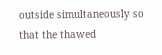outside simultaneously so that the thawed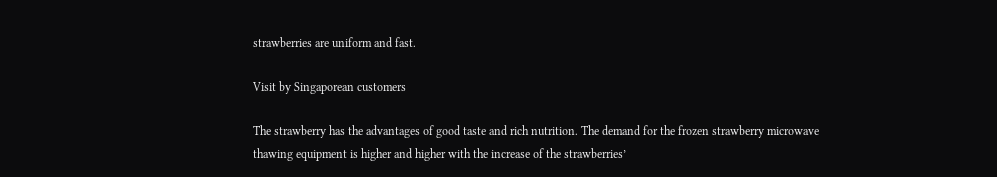strawberries are uniform and fast.

Visit by Singaporean customers

The strawberry has the advantages of good taste and rich nutrition. The demand for the frozen strawberry microwave thawing equipment is higher and higher with the increase of the strawberries’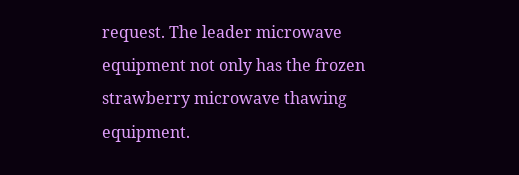request. The leader microwave equipment not only has the frozen strawberry microwave thawing equipment.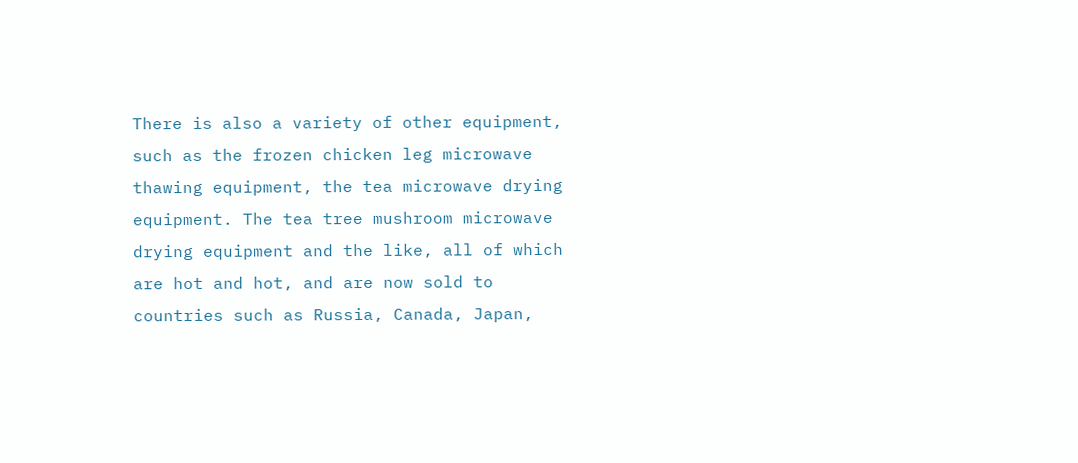There is also a variety of other equipment, such as the frozen chicken leg microwave thawing equipment, the tea microwave drying equipment. The tea tree mushroom microwave drying equipment and the like, all of which are hot and hot, and are now sold to countries such as Russia, Canada, Japan,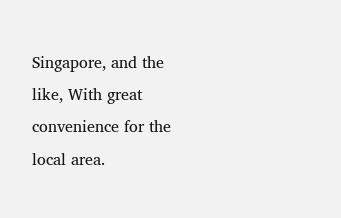Singapore, and the like, With great convenience for the local area.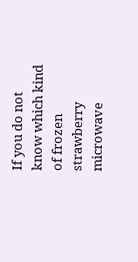If you do not know which kind of frozen strawberry microwave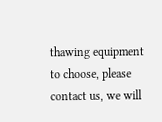thawing equipment to choose, please contact us, we will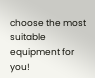choose the most suitable equipment for you!